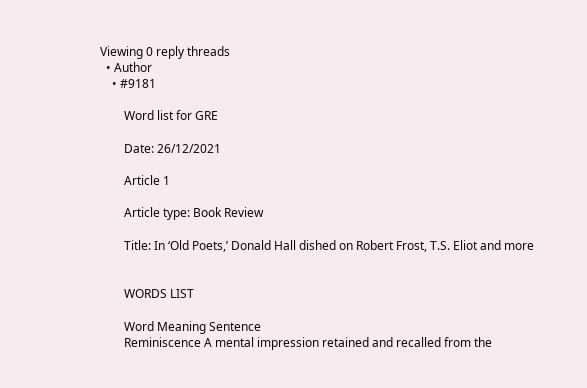Viewing 0 reply threads
  • Author
    • #9181

        Word list for GRE

        Date: 26/12/2021

        Article 1

        Article type: Book Review

        Title: In ‘Old Poets,’ Donald Hall dished on Robert Frost, T.S. Eliot and more


        WORDS LIST

        Word Meaning Sentence
        Reminiscence A mental impression retained and recalled from the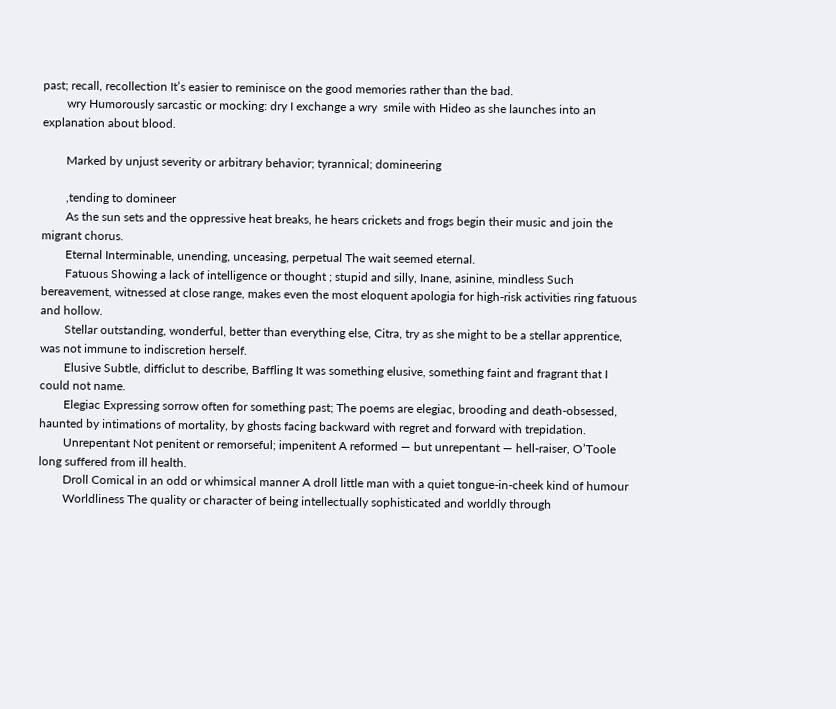past; recall, recollection It’s easier to reminisce on the good memories rather than the bad.
        wry Humorously sarcastic or mocking: dry I exchange a wry  smile with Hideo as she launches into an explanation about blood.

        Marked by unjust severity or arbitrary behavior; tyrannical; domineering

        ,tending to domineer
        As the sun sets and the oppressive heat breaks, he hears crickets and frogs begin their music and join the migrant chorus.
        Eternal Interminable, unending, unceasing, perpetual The wait seemed eternal.
        Fatuous Showing a lack of intelligence or thought ; stupid and silly, Inane, asinine, mindless Such bereavement, witnessed at close range, makes even the most eloquent apologia for high-risk activities ring fatuous and hollow.
        Stellar outstanding, wonderful, better than everything else, Citra, try as she might to be a stellar apprentice, was not immune to indiscretion herself.
        Elusive Subtle, difficlut to describe, Baffling It was something elusive, something faint and fragrant that I could not name.
        Elegiac Expressing sorrow often for something past; The poems are elegiac, brooding and death-obsessed, haunted by intimations of mortality, by ghosts facing backward with regret and forward with trepidation.
        Unrepentant Not penitent or remorseful; impenitent A reformed — but unrepentant — hell-raiser, O’Toole long suffered from ill health.
        Droll Comical in an odd or whimsical manner A droll little man with a quiet tongue-in-cheek kind of humour
        Worldliness The quality or character of being intellectually sophisticated and worldly through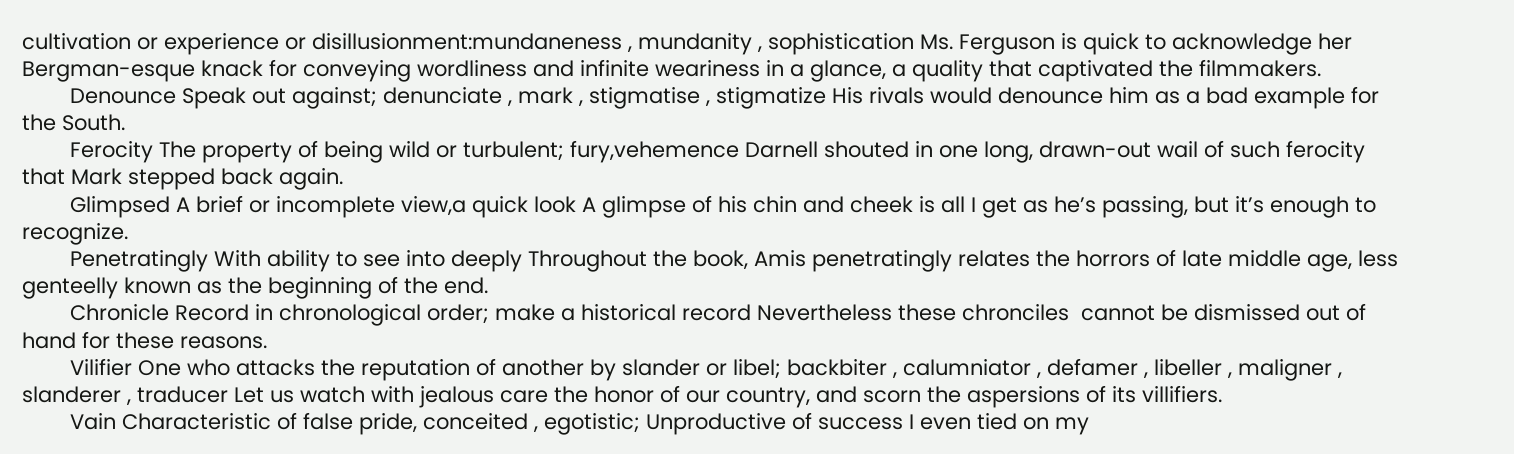cultivation or experience or disillusionment:mundaneness , mundanity , sophistication Ms. Ferguson is quick to acknowledge her Bergman-esque knack for conveying wordliness and infinite weariness in a glance, a quality that captivated the filmmakers.
        Denounce Speak out against; denunciate , mark , stigmatise , stigmatize His rivals would denounce him as a bad example for the South.
        Ferocity The property of being wild or turbulent; fury,vehemence Darnell shouted in one long, drawn-out wail of such ferocity that Mark stepped back again.
        Glimpsed A brief or incomplete view,a quick look A glimpse of his chin and cheek is all I get as he’s passing, but it’s enough to recognize.
        Penetratingly With ability to see into deeply Throughout the book, Amis penetratingly relates the horrors of late middle age, less genteelly known as the beginning of the end.
        Chronicle Record in chronological order; make a historical record Nevertheless these chronciles  cannot be dismissed out of hand for these reasons.
        Vilifier One who attacks the reputation of another by slander or libel; backbiter , calumniator , defamer , libeller , maligner , slanderer , traducer Let us watch with jealous care the honor of our country, and scorn the aspersions of its villifiers.
        Vain Characteristic of false pride, conceited , egotistic; Unproductive of success I even tied on my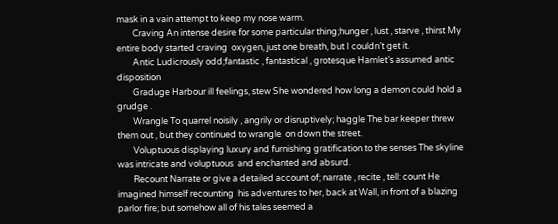mask in a vain attempt to keep my nose warm.
        Craving An intense desire for some particular thing;hunger , lust , starve , thirst My entire body started craving  oxygen, just one breath, but I couldn’t get it.
        Antic Ludicrously odd;fantastic , fantastical , grotesque Hamlet’s assumed antic disposition
        Graduge Harbour ill feelings, stew She wondered how long a demon could hold a grudge .
        Wrangle To quarrel noisily , angrily or disruptively; haggle The bar keeper threw them out , but they continued to wrangle  on down the street.
        Voluptuous displaying luxury and furnishing gratification to the senses The skyline was intricate and voluptuous  and enchanted and absurd.
        Recount Narrate or give a detailed account of; narrate , recite , tell: count He imagined himself recounting  his adventures to her, back at Wall, in front of a blazing parlor fire; but somehow all of his tales seemed a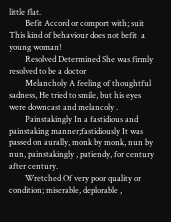little flat.
        Befit Accord or comport with; suit This kind of behaviour does not befit  a young woman!
        Resolved Determined She was firmly resolved to be a doctor
        Melancholy A feeling of thoughtful sadness, He tried to smile, but his eyes were downcast and melancoly .
        Painstakingly In a fastidious and painstaking manner;fastidiously It was passed on aurally, monk by monk, nun by nun, painstakingly , patiendy, for century after century.
        Wretched Of very poor quality or condition; miserable, deplorable ,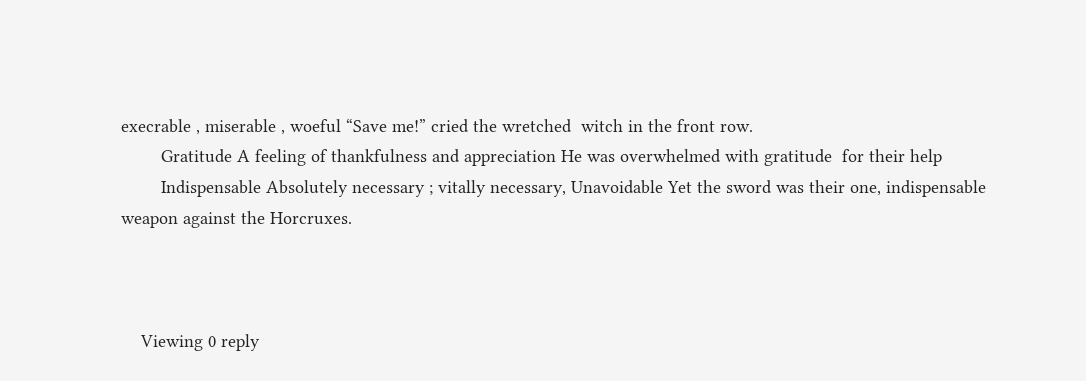execrable , miserable , woeful “Save me!” cried the wretched  witch in the front row.
        Gratitude A feeling of thankfulness and appreciation He was overwhelmed with gratitude  for their help
        Indispensable Absolutely necessary ; vitally necessary, Unavoidable Yet the sword was their one, indispensable weapon against the Horcruxes.



    Viewing 0 reply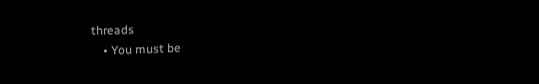threads
    • You must be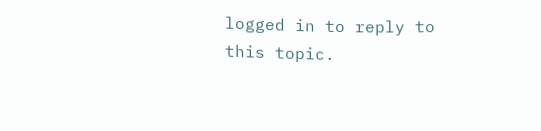logged in to reply to this topic.